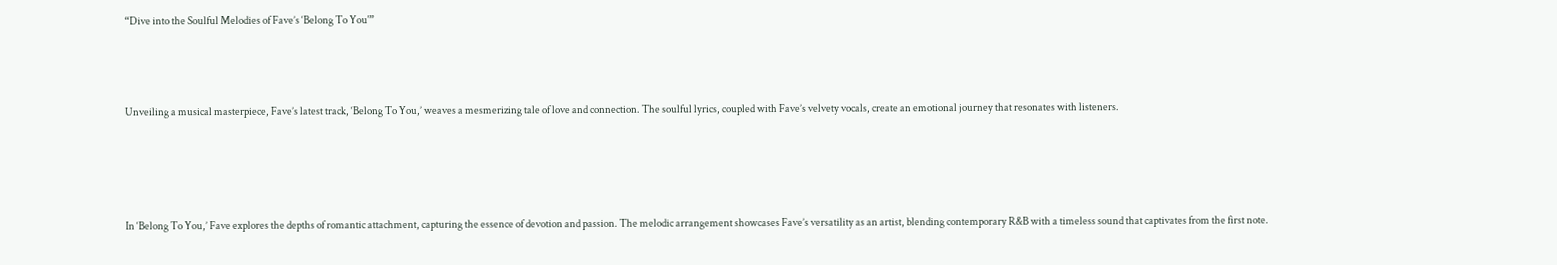“Dive into the Soulful Melodies of Fave’s ‘Belong To You'”



Unveiling a musical masterpiece, Fave’s latest track, ‘Belong To You,’ weaves a mesmerizing tale of love and connection. The soulful lyrics, coupled with Fave’s velvety vocals, create an emotional journey that resonates with listeners.




In ‘Belong To You,’ Fave explores the depths of romantic attachment, capturing the essence of devotion and passion. The melodic arrangement showcases Fave’s versatility as an artist, blending contemporary R&B with a timeless sound that captivates from the first note.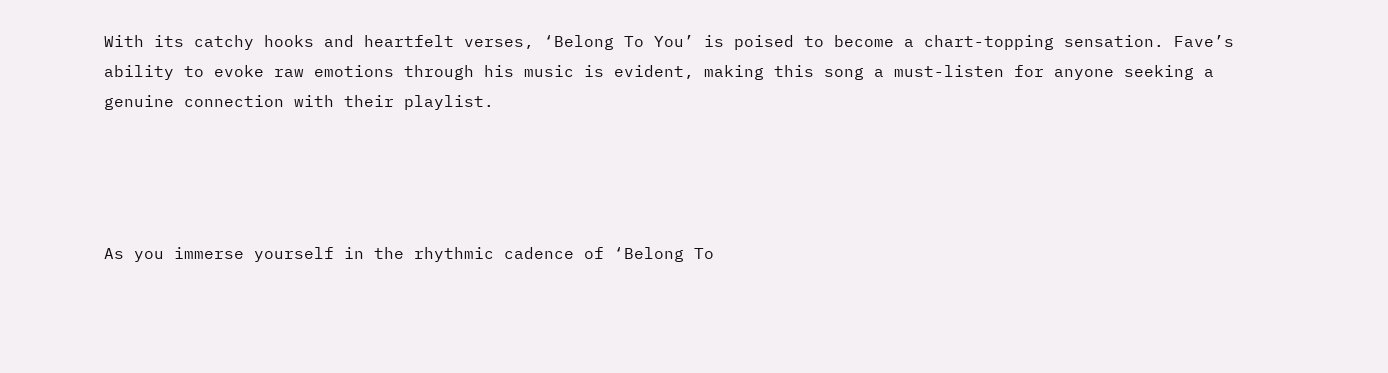With its catchy hooks and heartfelt verses, ‘Belong To You’ is poised to become a chart-topping sensation. Fave’s ability to evoke raw emotions through his music is evident, making this song a must-listen for anyone seeking a genuine connection with their playlist.




As you immerse yourself in the rhythmic cadence of ‘Belong To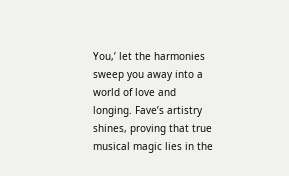You,’ let the harmonies sweep you away into a world of love and longing. Fave’s artistry shines, proving that true musical magic lies in the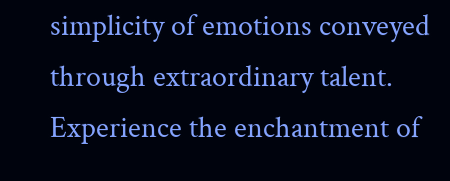simplicity of emotions conveyed through extraordinary talent. Experience the enchantment of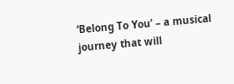‘Belong To You’ – a musical journey that will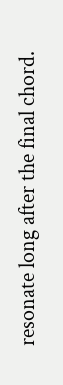resonate long after the final chord.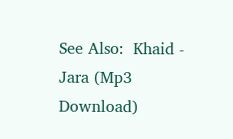See Also:  Khaid - Jara (Mp3 Download)